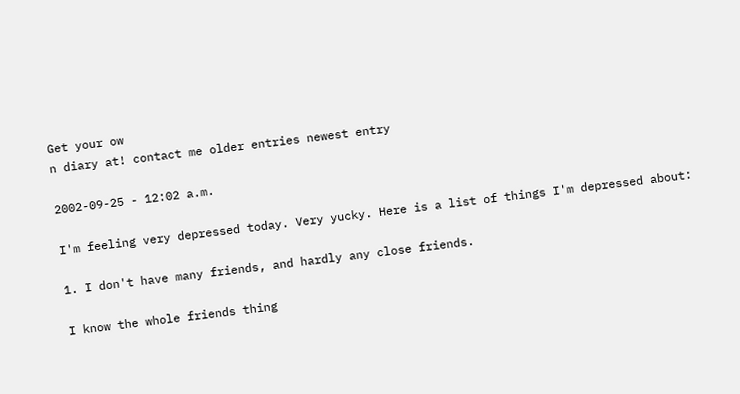Get your ow
n diary at! contact me older entries newest entry

2002-09-25 - 12:02 a.m.

I'm feeling very depressed today. Very yucky. Here is a list of things I'm depressed about:

1. I don't have many friends, and hardly any close friends.

I know the whole friends thing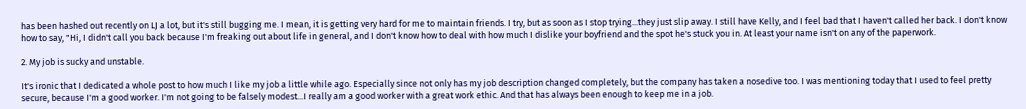has been hashed out recently on LJ a lot, but it's still bugging me. I mean, it is getting very hard for me to maintain friends. I try, but as soon as I stop trying...they just slip away. I still have Kelly, and I feel bad that I haven't called her back. I don't know how to say, "Hi, I didn't call you back because I'm freaking out about life in general, and I don't know how to deal with how much I dislike your boyfriend and the spot he's stuck you in. At least your name isn't on any of the paperwork.

2. My job is sucky and unstable.

It's ironic that I dedicated a whole post to how much I like my job a little while ago. Especially since not only has my job description changed completely, but the company has taken a nosedive too. I was mentioning today that I used to feel pretty secure, because I'm a good worker. I'm not going to be falsely modest...I really am a good worker with a great work ethic. And that has always been enough to keep me in a job.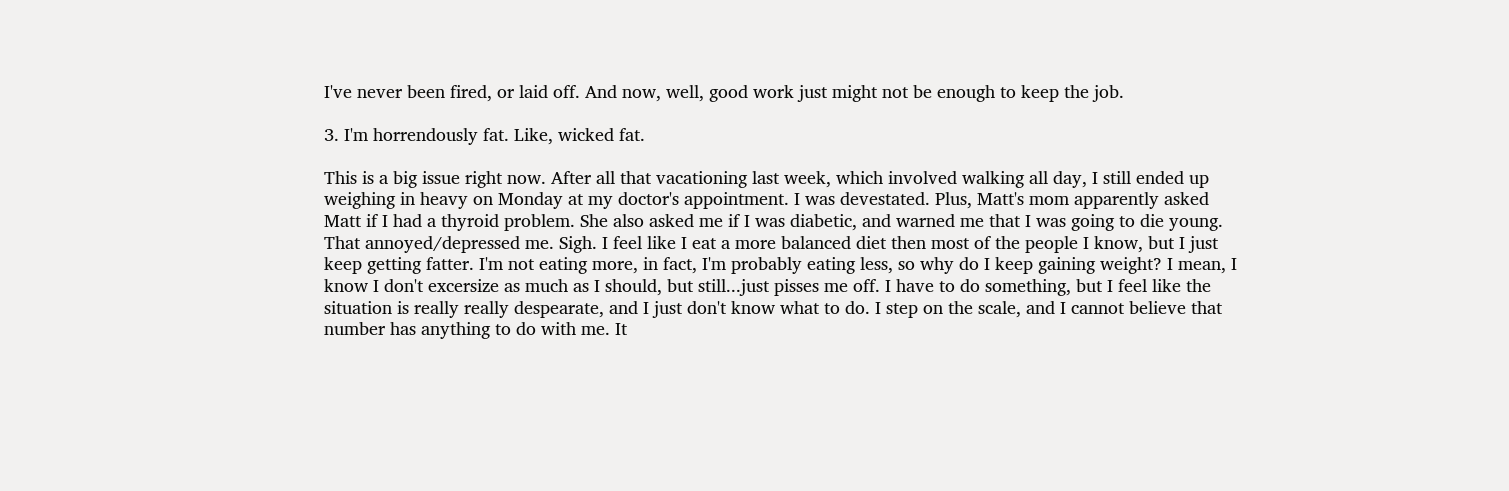I've never been fired, or laid off. And now, well, good work just might not be enough to keep the job.

3. I'm horrendously fat. Like, wicked fat.

This is a big issue right now. After all that vacationing last week, which involved walking all day, I still ended up weighing in heavy on Monday at my doctor's appointment. I was devestated. Plus, Matt's mom apparently asked Matt if I had a thyroid problem. She also asked me if I was diabetic, and warned me that I was going to die young. That annoyed/depressed me. Sigh. I feel like I eat a more balanced diet then most of the people I know, but I just keep getting fatter. I'm not eating more, in fact, I'm probably eating less, so why do I keep gaining weight? I mean, I know I don't excersize as much as I should, but still...just pisses me off. I have to do something, but I feel like the situation is really really despearate, and I just don't know what to do. I step on the scale, and I cannot believe that number has anything to do with me. It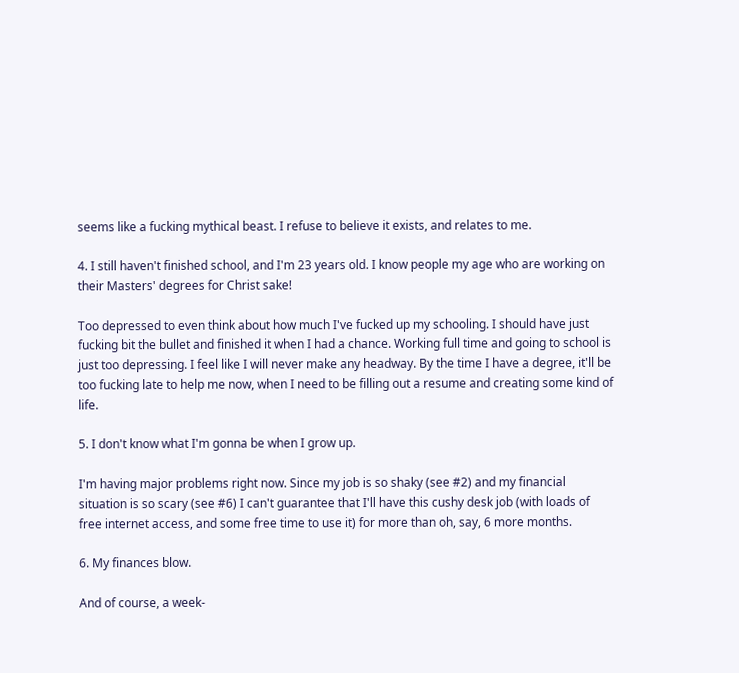seems like a fucking mythical beast. I refuse to believe it exists, and relates to me.

4. I still haven't finished school, and I'm 23 years old. I know people my age who are working on their Masters' degrees for Christ sake!

Too depressed to even think about how much I've fucked up my schooling. I should have just fucking bit the bullet and finished it when I had a chance. Working full time and going to school is just too depressing. I feel like I will never make any headway. By the time I have a degree, it'll be too fucking late to help me now, when I need to be filling out a resume and creating some kind of life.

5. I don't know what I'm gonna be when I grow up.

I'm having major problems right now. Since my job is so shaky (see #2) and my financial situation is so scary (see #6) I can't guarantee that I'll have this cushy desk job (with loads of free internet access, and some free time to use it) for more than oh, say, 6 more months.

6. My finances blow.

And of course, a week-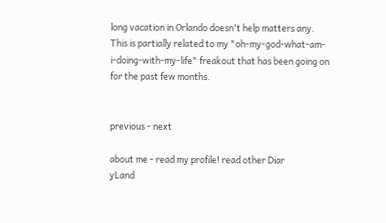long vacation in Orlando doesn't help matters any. This is partially related to my "oh-my-god-what-am-i-doing-with-my-life" freakout that has been going on for the past few months.


previous - next

about me - read my profile! read other Diar
yLand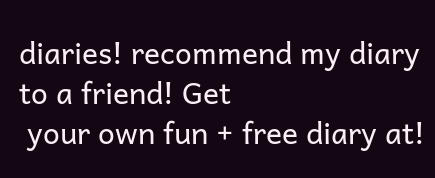diaries! recommend my diary to a friend! Get
 your own fun + free diary at!